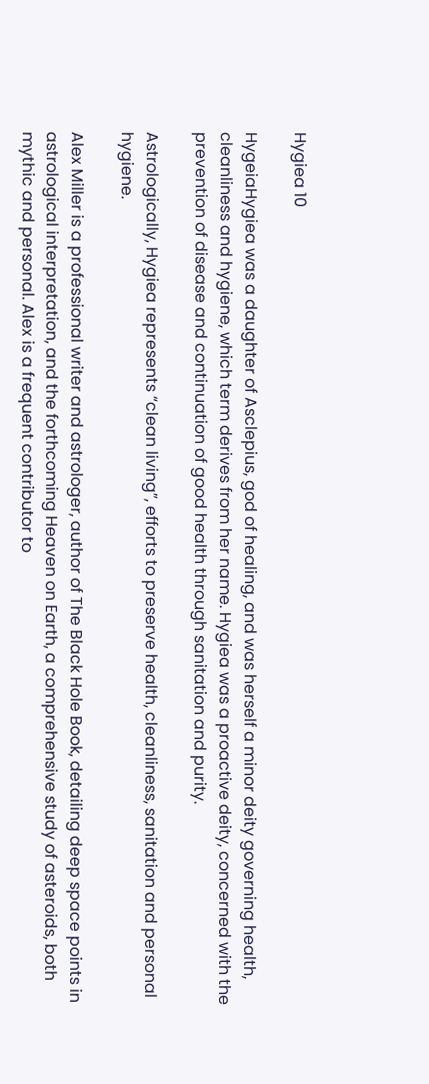Hygiea 10

HygeiaHygiea was a daughter of Asclepius, god of healing, and was herself a minor deity governing health, cleanliness and hygiene, which term derives from her name. Hygiea was a proactive deity, concerned with the prevention of disease and continuation of good health through sanitation and purity.

Astrologically, Hygiea represents “clean living”, efforts to preserve health, cleanliness, sanitation and personal hygiene.

Alex Miller is a professional writer and astrologer, author of The Black Hole Book, detailing deep space points in astrological interpretation, and the forthcoming Heaven on Earth, a comprehensive study of asteroids, both mythic and personal. Alex is a frequent contributor to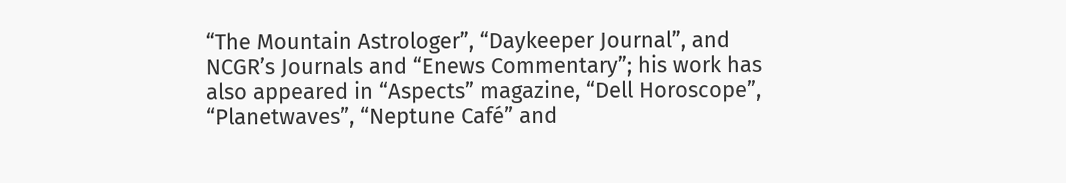“The Mountain Astrologer”, “Daykeeper Journal”, and NCGR’s Journals and “Enews Commentary”; his work has also appeared in “Aspects” magazine, “Dell Horoscope”, “Planetwaves”, “Neptune Café” and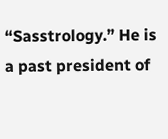“Sasstrology.” He is a past president of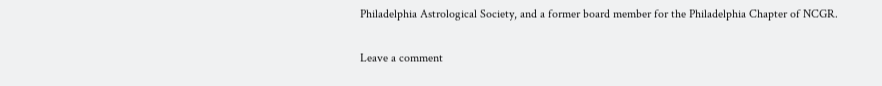Philadelphia Astrological Society, and a former board member for the Philadelphia Chapter of NCGR.

Leave a comment